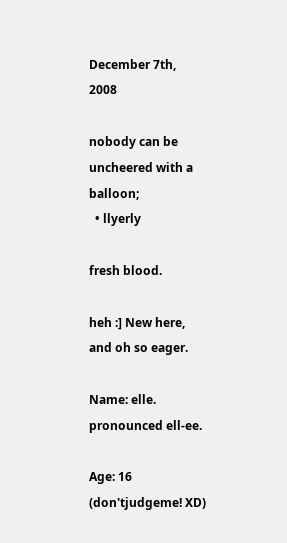December 7th, 2008

nobody can be uncheered with a balloon;
  • llyerly

fresh blood.

heh :] New here, and oh so eager.

Name: elle. pronounced ell-ee.

Age: 16 (don'tjudgeme! XD)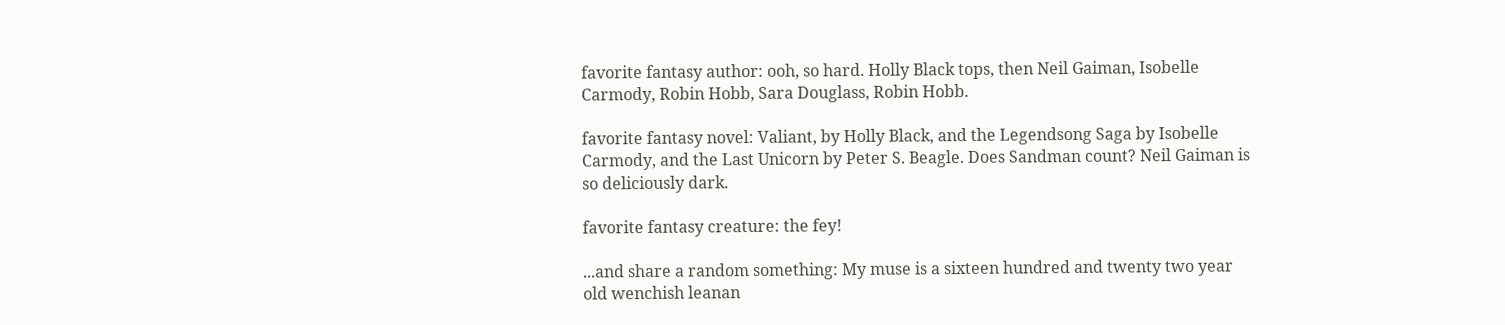favorite fantasy author: ooh, so hard. Holly Black tops, then Neil Gaiman, Isobelle Carmody, Robin Hobb, Sara Douglass, Robin Hobb.

favorite fantasy novel: Valiant, by Holly Black, and the Legendsong Saga by Isobelle Carmody, and the Last Unicorn by Peter S. Beagle. Does Sandman count? Neil Gaiman is so deliciously dark.

favorite fantasy creature: the fey!

...and share a random something: My muse is a sixteen hundred and twenty two year old wenchish leanan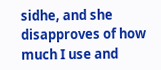sidhe, and she disapproves of how much I use and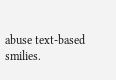abuse text-based smilies.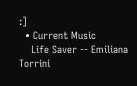:]
  • Current Music
    Life Saver -- Emiliana Torrini